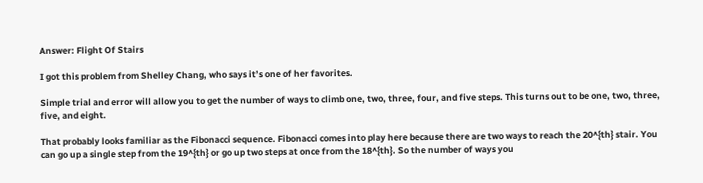Answer: Flight Of Stairs

I got this problem from Shelley Chang, who says it’s one of her favorites.

Simple trial and error will allow you to get the number of ways to climb one, two, three, four, and five steps. This turns out to be one, two, three, five, and eight.

That probably looks familiar as the Fibonacci sequence. Fibonacci comes into play here because there are two ways to reach the 20^{th} stair. You can go up a single step from the 19^{th} or go up two steps at once from the 18^{th}. So the number of ways you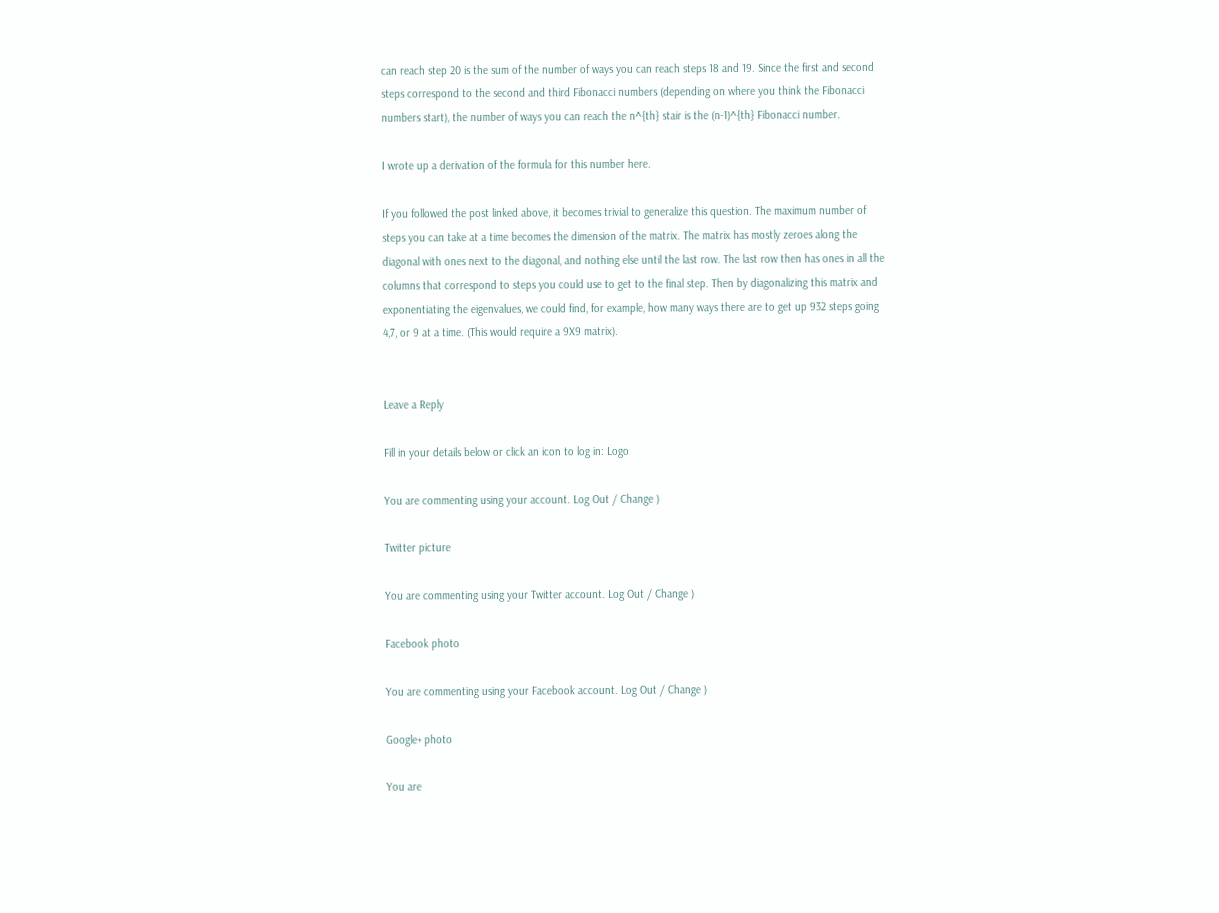can reach step 20 is the sum of the number of ways you can reach steps 18 and 19. Since the first and second steps correspond to the second and third Fibonacci numbers (depending on where you think the Fibonacci numbers start), the number of ways you can reach the n^{th} stair is the (n-1)^{th} Fibonacci number.

I wrote up a derivation of the formula for this number here.

If you followed the post linked above, it becomes trivial to generalize this question. The maximum number of steps you can take at a time becomes the dimension of the matrix. The matrix has mostly zeroes along the diagonal with ones next to the diagonal, and nothing else until the last row. The last row then has ones in all the columns that correspond to steps you could use to get to the final step. Then by diagonalizing this matrix and exponentiating the eigenvalues, we could find, for example, how many ways there are to get up 932 steps going 4,7, or 9 at a time. (This would require a 9X9 matrix).


Leave a Reply

Fill in your details below or click an icon to log in: Logo

You are commenting using your account. Log Out / Change )

Twitter picture

You are commenting using your Twitter account. Log Out / Change )

Facebook photo

You are commenting using your Facebook account. Log Out / Change )

Google+ photo

You are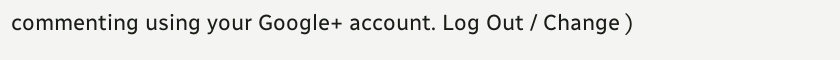commenting using your Google+ account. Log Out / Change )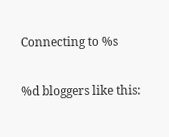Connecting to %s

%d bloggers like this: